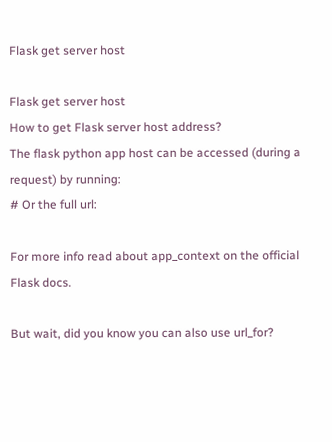Flask get server host

Flask get server host
How to get Flask server host address?
The flask python app host can be accessed (during a request) by running:
# Or the full url:

For more info read about app_context on the official Flask docs.

But wait, did you know you can also use url_for?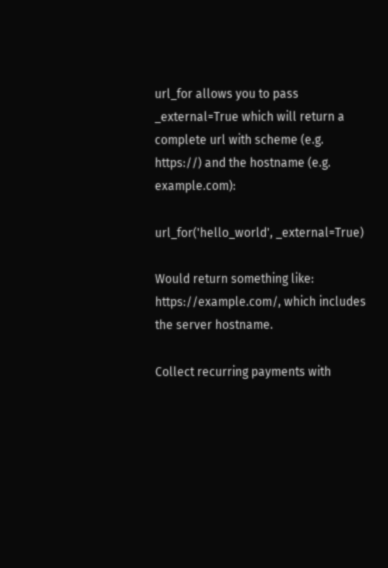url_for allows you to pass _external=True which will return a complete url with scheme (e.g. https://) and the hostname (e.g. example.com):

url_for('hello_world', _external=True)

Would return something like: https://example.com/, which includes the server hostname.

Collect recurring payments with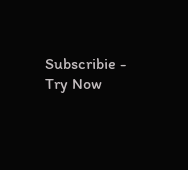Subscribie - Try Now